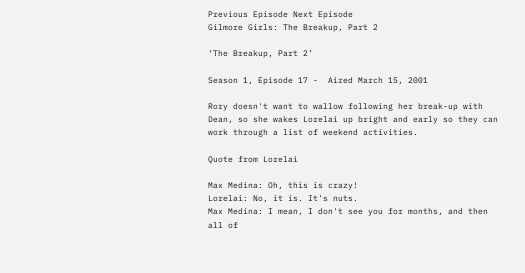Previous Episode Next Episode
Gilmore Girls: The Breakup, Part 2

‘The Breakup, Part 2’

Season 1, Episode 17 -  Aired March 15, 2001

Rory doesn't want to wallow following her break-up with Dean, so she wakes Lorelai up bright and early so they can work through a list of weekend activities.

Quote from Lorelai

Max Medina: Oh, this is crazy!
Lorelai: No, it is. It's nuts.
Max Medina: I mean, I don't see you for months, and then all of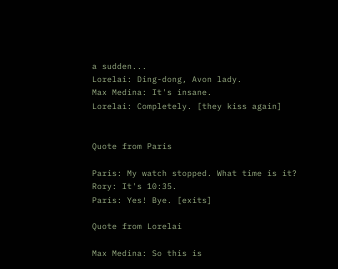a sudden...
Lorelai: Ding-dong, Avon lady.
Max Medina: It's insane.
Lorelai: Completely. [they kiss again]


Quote from Paris

Paris: My watch stopped. What time is it?
Rory: It's 10:35.
Paris: Yes! Bye. [exits]

Quote from Lorelai

Max Medina: So this is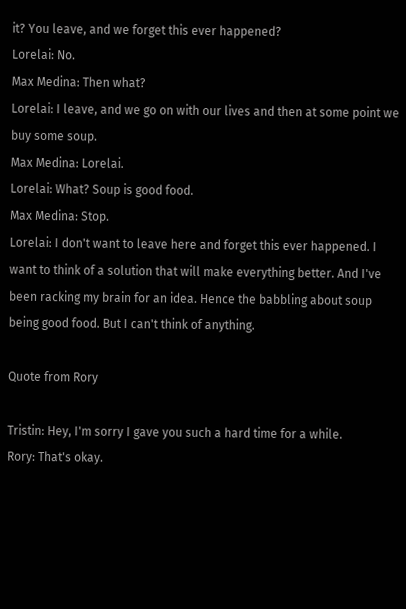it? You leave, and we forget this ever happened?
Lorelai: No.
Max Medina: Then what?
Lorelai: I leave, and we go on with our lives and then at some point we buy some soup.
Max Medina: Lorelai.
Lorelai: What? Soup is good food.
Max Medina: Stop.
Lorelai: I don't want to leave here and forget this ever happened. I want to think of a solution that will make everything better. And I've been racking my brain for an idea. Hence the babbling about soup being good food. But I can't think of anything.

Quote from Rory

Tristin: Hey, I'm sorry I gave you such a hard time for a while.
Rory: That's okay.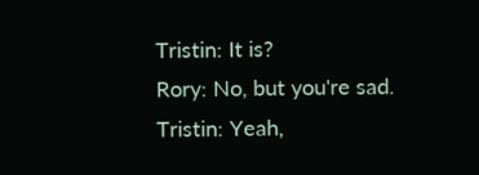Tristin: It is?
Rory: No, but you're sad.
Tristin: Yeah,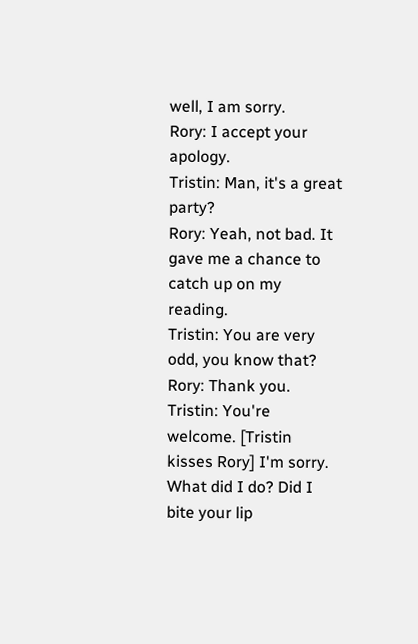well, I am sorry.
Rory: I accept your apology.
Tristin: Man, it's a great party?
Rory: Yeah, not bad. It gave me a chance to catch up on my reading.
Tristin: You are very odd, you know that?
Rory: Thank you.
Tristin: You're welcome. [Tristin kisses Rory] I'm sorry. What did I do? Did I bite your lip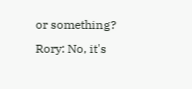or something?
Rory: No, it's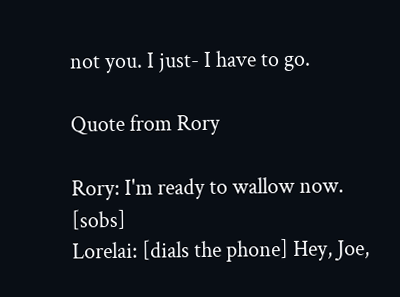not you. I just- I have to go.

Quote from Rory

Rory: I'm ready to wallow now. [sobs]
Lorelai: [dials the phone] Hey, Joe,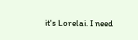it's Lorelai. I need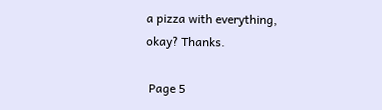a pizza with everything, okay? Thanks.

 Page 5